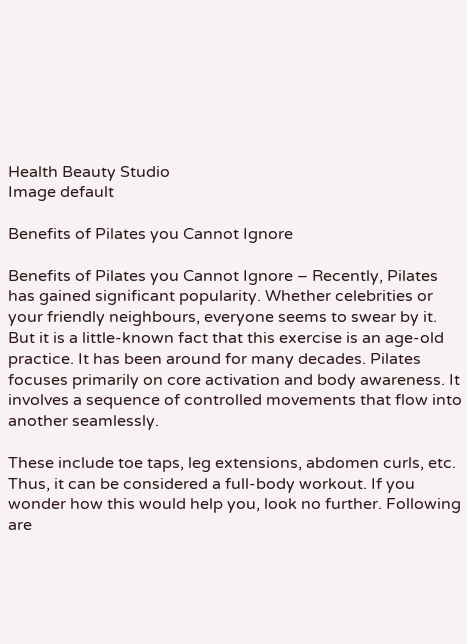Health Beauty Studio
Image default

Benefits of Pilates you Cannot Ignore

Benefits of Pilates you Cannot Ignore – Recently, Pilates has gained significant popularity. Whether celebrities or your friendly neighbours, everyone seems to swear by it. But it is a little-known fact that this exercise is an age-old practice. It has been around for many decades. Pilates focuses primarily on core activation and body awareness. It involves a sequence of controlled movements that flow into another seamlessly.

These include toe taps, leg extensions, abdomen curls, etc. Thus, it can be considered a full-body workout. If you wonder how this would help you, look no further. Following are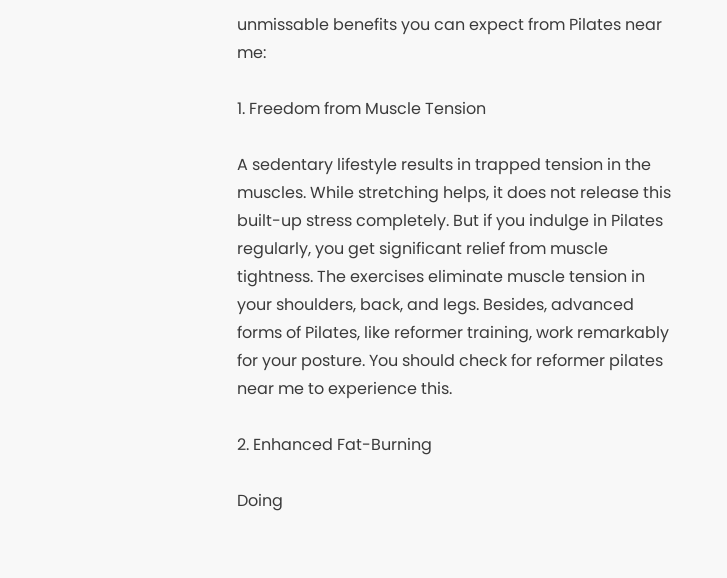unmissable benefits you can expect from Pilates near me:

1. Freedom from Muscle Tension

A sedentary lifestyle results in trapped tension in the muscles. While stretching helps, it does not release this built-up stress completely. But if you indulge in Pilates regularly, you get significant relief from muscle tightness. The exercises eliminate muscle tension in your shoulders, back, and legs. Besides, advanced forms of Pilates, like reformer training, work remarkably for your posture. You should check for reformer pilates near me to experience this.

2. Enhanced Fat-Burning

Doing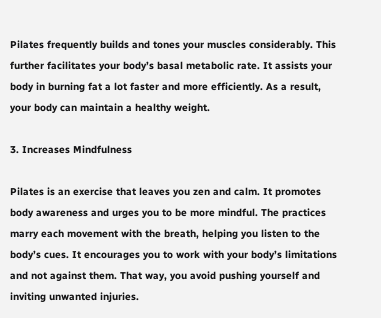Pilates frequently builds and tones your muscles considerably. This further facilitates your body’s basal metabolic rate. It assists your body in burning fat a lot faster and more efficiently. As a result, your body can maintain a healthy weight.

3. Increases Mindfulness

Pilates is an exercise that leaves you zen and calm. It promotes body awareness and urges you to be more mindful. The practices marry each movement with the breath, helping you listen to the body’s cues. It encourages you to work with your body’s limitations and not against them. That way, you avoid pushing yourself and inviting unwanted injuries.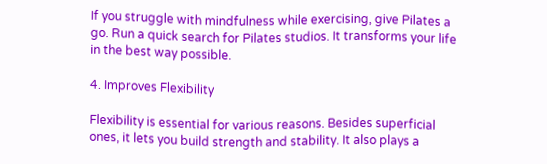If you struggle with mindfulness while exercising, give Pilates a go. Run a quick search for Pilates studios. It transforms your life in the best way possible.

4. Improves Flexibility

Flexibility is essential for various reasons. Besides superficial ones, it lets you build strength and stability. It also plays a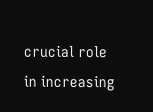crucial role in increasing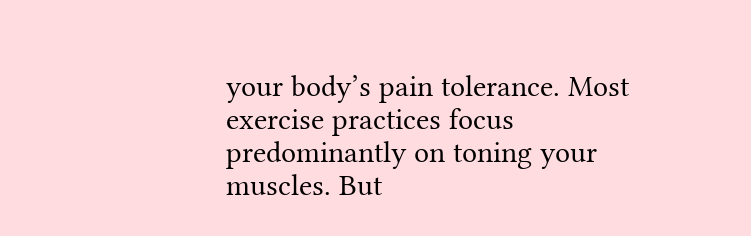your body’s pain tolerance. Most exercise practices focus predominantly on toning your muscles. But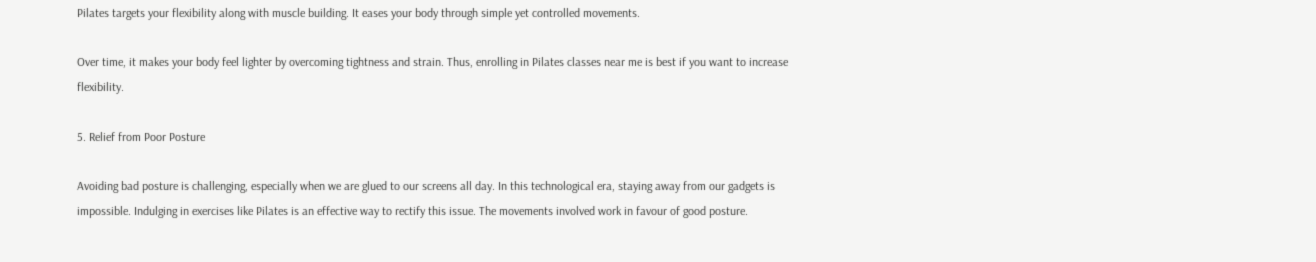Pilates targets your flexibility along with muscle building. It eases your body through simple yet controlled movements.

Over time, it makes your body feel lighter by overcoming tightness and strain. Thus, enrolling in Pilates classes near me is best if you want to increase flexibility.

5. Relief from Poor Posture

Avoiding bad posture is challenging, especially when we are glued to our screens all day. In this technological era, staying away from our gadgets is impossible. Indulging in exercises like Pilates is an effective way to rectify this issue. The movements involved work in favour of good posture.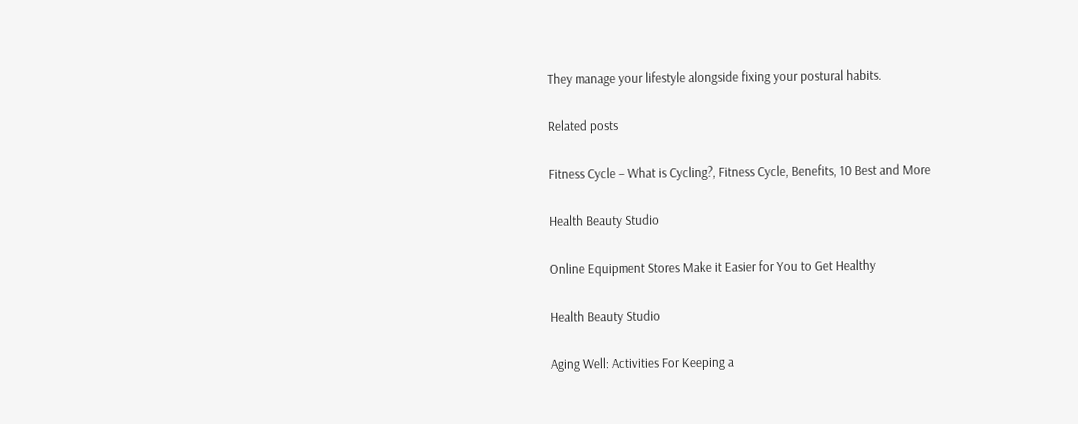They manage your lifestyle alongside fixing your postural habits.

Related posts

Fitness Cycle – What is Cycling?, Fitness Cycle, Benefits, 10 Best and More

Health Beauty Studio

Online Equipment Stores Make it Easier for You to Get Healthy

Health Beauty Studio

Aging Well: Activities For Keeping a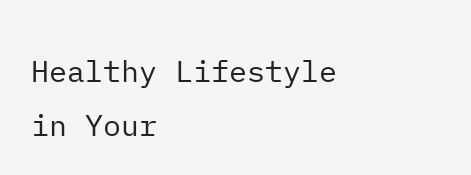Healthy Lifestyle in Your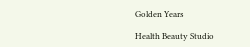Golden Years

Health Beauty Studio